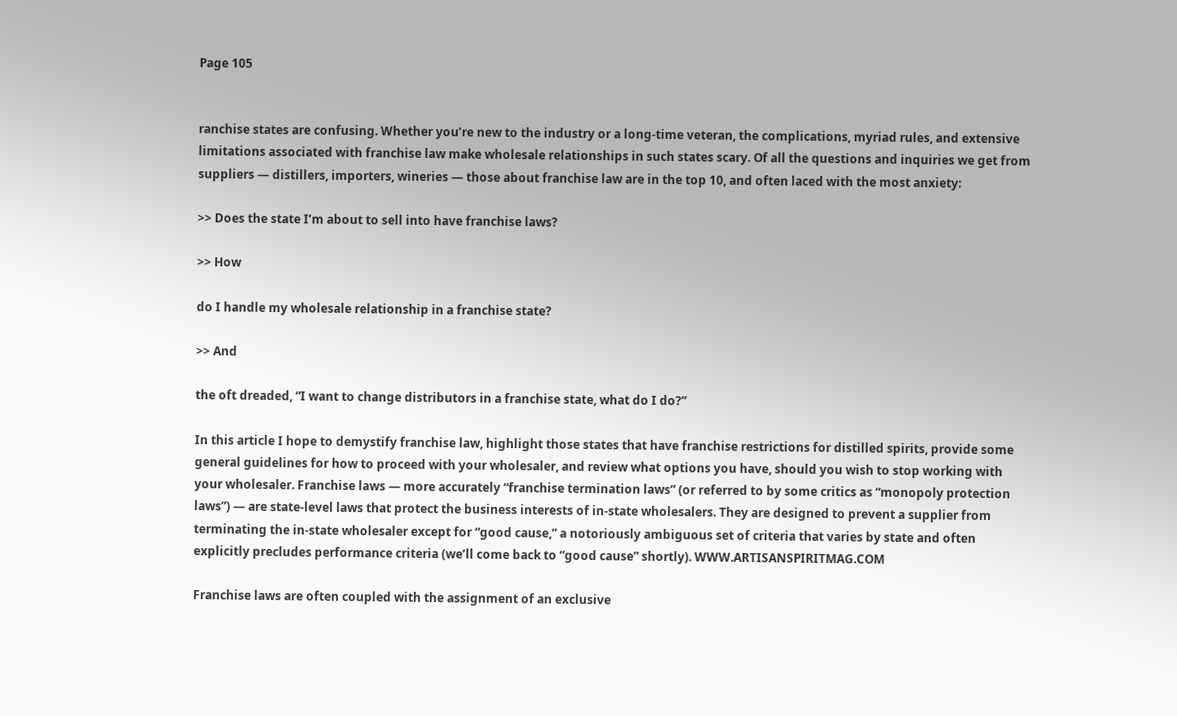Page 105


ranchise states are confusing. Whether you’re new to the industry or a long-time veteran, the complications, myriad rules, and extensive limitations associated with franchise law make wholesale relationships in such states scary. Of all the questions and inquiries we get from suppliers — distillers, importers, wineries — those about franchise law are in the top 10, and often laced with the most anxiety:

>> Does the state I’m about to sell into have franchise laws?

>> How

do I handle my wholesale relationship in a franchise state?

>> And

the oft dreaded, “I want to change distributors in a franchise state, what do I do?”

In this article I hope to demystify franchise law, highlight those states that have franchise restrictions for distilled spirits, provide some general guidelines for how to proceed with your wholesaler, and review what options you have, should you wish to stop working with your wholesaler. Franchise laws — more accurately “franchise termination laws” (or referred to by some critics as “monopoly protection laws”) — are state-level laws that protect the business interests of in-state wholesalers. They are designed to prevent a supplier from terminating the in-state wholesaler except for “good cause,” a notoriously ambiguous set of criteria that varies by state and often explicitly precludes performance criteria (we’ll come back to “good cause” shortly). WWW.ARTISANSPIRITMAG.COM

Franchise laws are often coupled with the assignment of an exclusive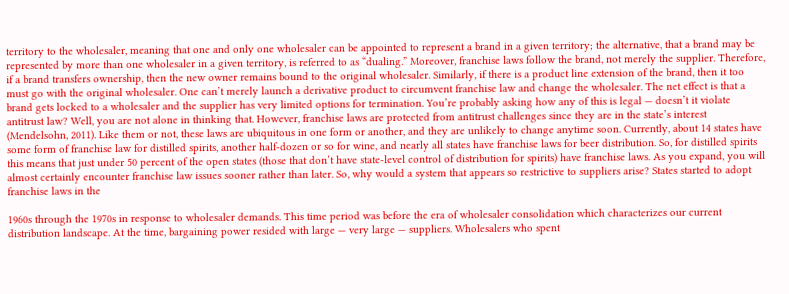territory to the wholesaler, meaning that one and only one wholesaler can be appointed to represent a brand in a given territory; the alternative, that a brand may be represented by more than one wholesaler in a given territory, is referred to as “dualing.” Moreover, franchise laws follow the brand, not merely the supplier. Therefore, if a brand transfers ownership, then the new owner remains bound to the original wholesaler. Similarly, if there is a product line extension of the brand, then it too must go with the original wholesaler. One can’t merely launch a derivative product to circumvent franchise law and change the wholesaler. The net effect is that a brand gets locked to a wholesaler and the supplier has very limited options for termination. You’re probably asking how any of this is legal — doesn’t it violate antitrust law? Well, you are not alone in thinking that. However, franchise laws are protected from antitrust challenges since they are in the state’s interest (Mendelsohn, 2011). Like them or not, these laws are ubiquitous in one form or another, and they are unlikely to change anytime soon. Currently, about 14 states have some form of franchise law for distilled spirits, another half-dozen or so for wine, and nearly all states have franchise laws for beer distribution. So, for distilled spirits this means that just under 50 percent of the open states (those that don’t have state-level control of distribution for spirits) have franchise laws. As you expand, you will almost certainly encounter franchise law issues sooner rather than later. So, why would a system that appears so restrictive to suppliers arise? States started to adopt franchise laws in the

1960s through the 1970s in response to wholesaler demands. This time period was before the era of wholesaler consolidation which characterizes our current distribution landscape. At the time, bargaining power resided with large — very large — suppliers. Wholesalers who spent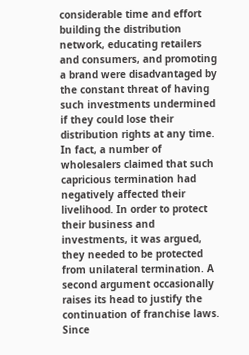considerable time and effort building the distribution network, educating retailers and consumers, and promoting a brand were disadvantaged by the constant threat of having such investments undermined if they could lose their distribution rights at any time. In fact, a number of wholesalers claimed that such capricious termination had negatively affected their livelihood. In order to protect their business and investments, it was argued, they needed to be protected from unilateral termination. A second argument occasionally raises its head to justify the continuation of franchise laws. Since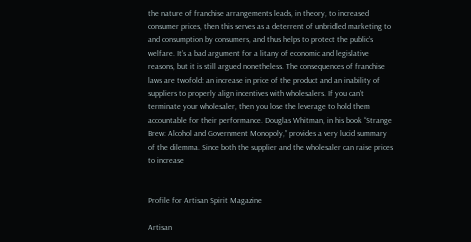the nature of franchise arrangements leads, in theory, to increased consumer prices, then this serves as a deterrent of unbridled marketing to and consumption by consumers, and thus helps to protect the public’s welfare. It’s a bad argument for a litany of economic and legislative reasons, but it is still argued nonetheless. The consequences of franchise laws are twofold: an increase in price of the product and an inability of suppliers to properly align incentives with wholesalers. If you can’t terminate your wholesaler, then you lose the leverage to hold them accountable for their performance. Douglas Whitman, in his book “Strange Brew: Alcohol and Government Monopoly,” provides a very lucid summary of the dilemma. Since both the supplier and the wholesaler can raise prices to increase


Profile for Artisan Spirit Magazine

Artisan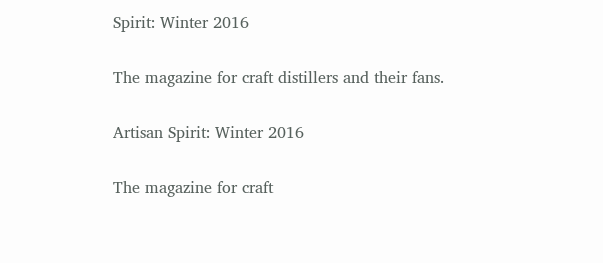Spirit: Winter 2016

The magazine for craft distillers and their fans.

Artisan Spirit: Winter 2016

The magazine for craft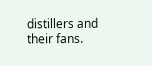distillers and their fans.